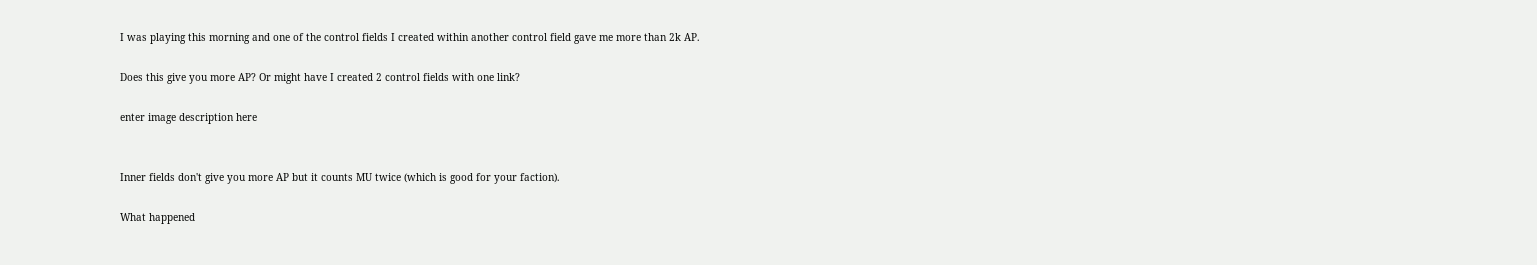I was playing this morning and one of the control fields I created within another control field gave me more than 2k AP.

Does this give you more AP? Or might have I created 2 control fields with one link?

enter image description here


Inner fields don't give you more AP but it counts MU twice (which is good for your faction).

What happened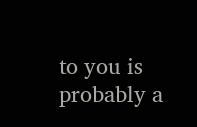to you is probably a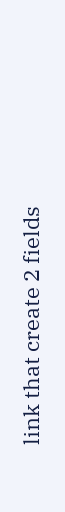link that create 2 fields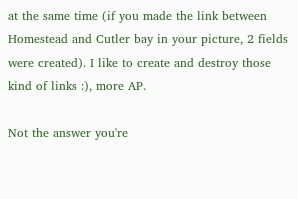at the same time (if you made the link between Homestead and Cutler bay in your picture, 2 fields were created). I like to create and destroy those kind of links :), more AP.

Not the answer you're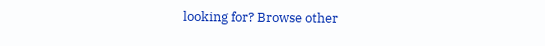looking for? Browse other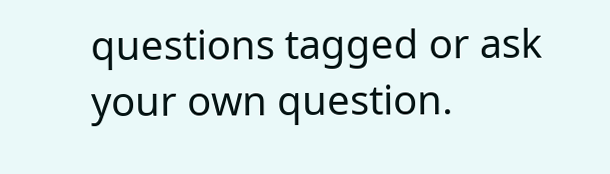questions tagged or ask your own question.